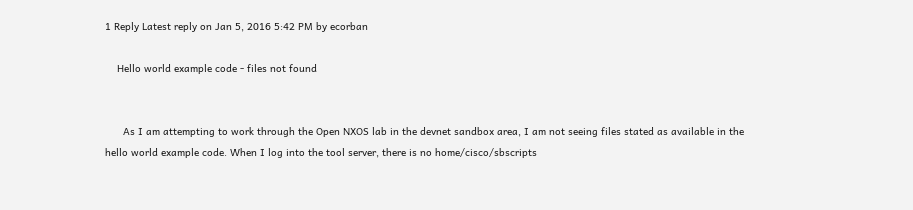1 Reply Latest reply on Jan 5, 2016 5:42 PM by ecorban

    Hello world example code - files not found


      As I am attempting to work through the Open NXOS lab in the devnet sandbox area, I am not seeing files stated as available in the hello world example code. When I log into the tool server, there is no home/cisco/sbscripts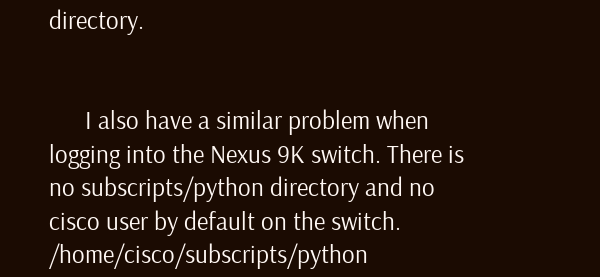directory.


      I also have a similar problem when logging into the Nexus 9K switch. There is no subscripts/python directory and no cisco user by default on the switch.  /home/cisco/subscripts/python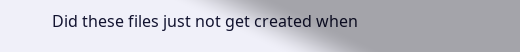Did these files just not get created when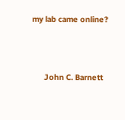my lab came online?




      John C. Barnett